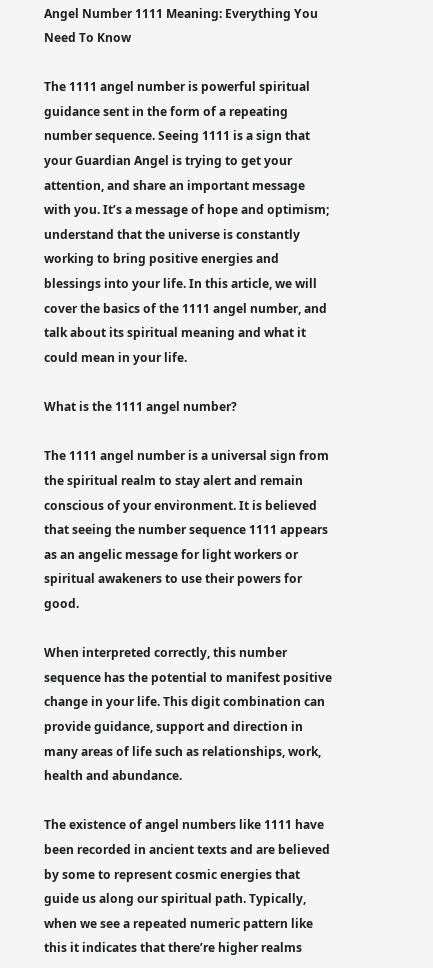Angel Number 1111 Meaning: Everything You Need To Know

The 1111 angel number is powerful spiritual guidance sent in the form of a repeating number sequence. Seeing 1111 is a sign that your Guardian Angel is trying to get your attention, and share an important message with you. It’s a message of hope and optimism; understand that the universe is constantly working to bring positive energies and blessings into your life. In this article, we will cover the basics of the 1111 angel number, and talk about its spiritual meaning and what it could mean in your life.

What is the 1111 angel number?

The 1111 angel number is a universal sign from the spiritual realm to stay alert and remain conscious of your environment. It is believed that seeing the number sequence 1111 appears as an angelic message for light workers or spiritual awakeners to use their powers for good.

When interpreted correctly, this number sequence has the potential to manifest positive change in your life. This digit combination can provide guidance, support and direction in many areas of life such as relationships, work, health and abundance.

The existence of angel numbers like 1111 have been recorded in ancient texts and are believed by some to represent cosmic energies that guide us along our spiritual path. Typically, when we see a repeated numeric pattern like this it indicates that there’re higher realms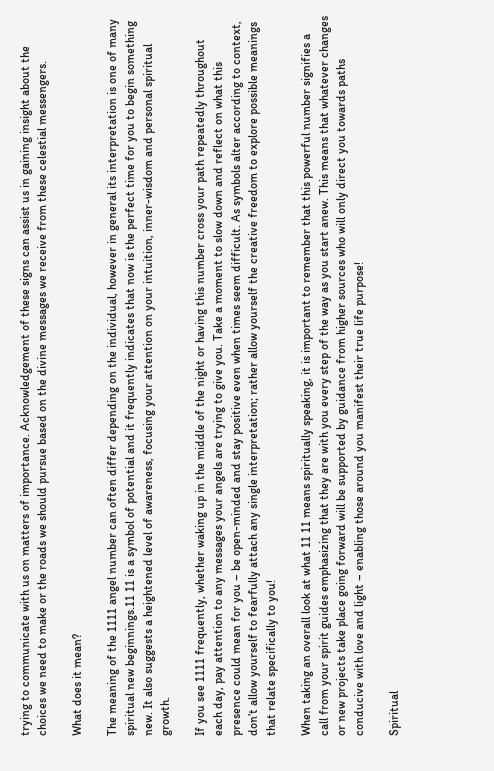trying to communicate with us on matters of importance. Acknowledgement of these signs can assist us in gaining insight about the choices we need to make or the roads we should pursue based on the divine messages we receive from these celestial messengers.

What does it mean?

The meaning of the 1111 angel number can often differ depending on the individual, however in general its interpretation is one of many spiritual new beginnings.11 11 is a symbol of potential and it frequently indicates that now is the perfect time for you to begin something new. It also suggests a heightened level of awareness, focusing your attention on your intuition, inner-wisdom and personal spiritual growth.

If you see 1111 frequently, whether waking up in the middle of the night or having this number cross your path repeatedly throughout each day, pay attention to any messages your angels are trying to give you. Take a moment to slow down and reflect on what this presence could mean for you – be open-minded and stay positive even when times seem difficult. As symbols alter according to context, don’t allow yourself to fearfully attach any single interpretation; rather allow yourself the creative freedom to explore possible meanings that relate specifically to you!

When taking an overall look at what 11 11 means spiritually speaking, it is important to remember that this powerful number signifies a call from your spirit guides emphasizing that they are with you every step of the way as you start anew. This means that whatever changes or new projects take place going forward will be supported by guidance from higher sources who will only direct you towards paths conducive with love and light – enabling those around you manifest their true life purpose!

Spiritual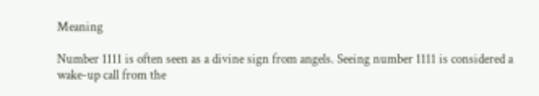Meaning

Number 1111 is often seen as a divine sign from angels. Seeing number 1111 is considered a wake-up call from the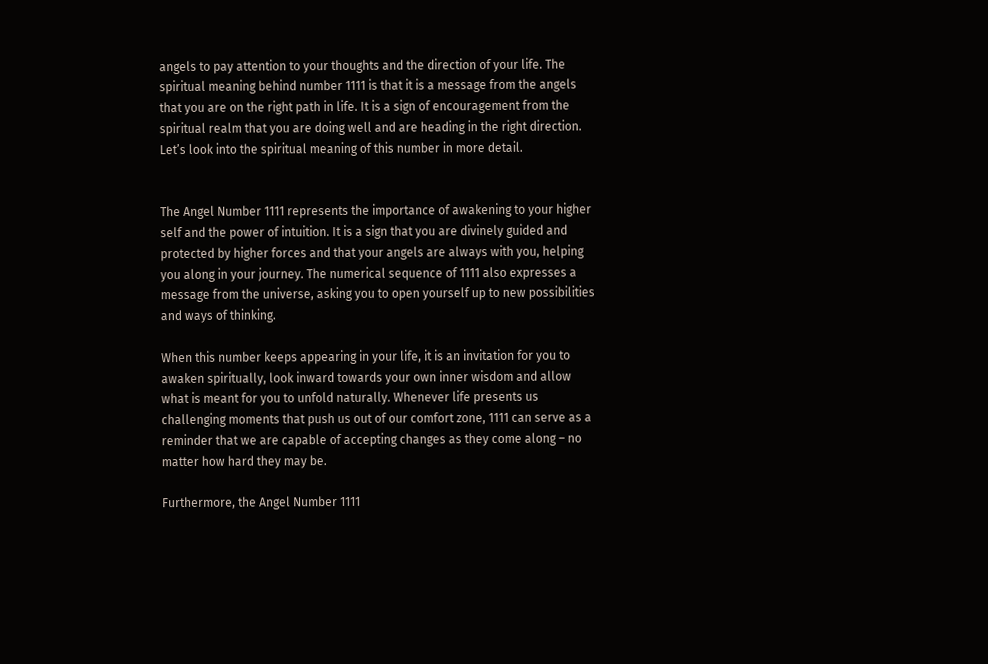angels to pay attention to your thoughts and the direction of your life. The spiritual meaning behind number 1111 is that it is a message from the angels that you are on the right path in life. It is a sign of encouragement from the spiritual realm that you are doing well and are heading in the right direction. Let’s look into the spiritual meaning of this number in more detail.


The Angel Number 1111 represents the importance of awakening to your higher self and the power of intuition. It is a sign that you are divinely guided and protected by higher forces and that your angels are always with you, helping you along in your journey. The numerical sequence of 1111 also expresses a message from the universe, asking you to open yourself up to new possibilities and ways of thinking.

When this number keeps appearing in your life, it is an invitation for you to awaken spiritually, look inward towards your own inner wisdom and allow what is meant for you to unfold naturally. Whenever life presents us challenging moments that push us out of our comfort zone, 1111 can serve as a reminder that we are capable of accepting changes as they come along – no matter how hard they may be.

Furthermore, the Angel Number 1111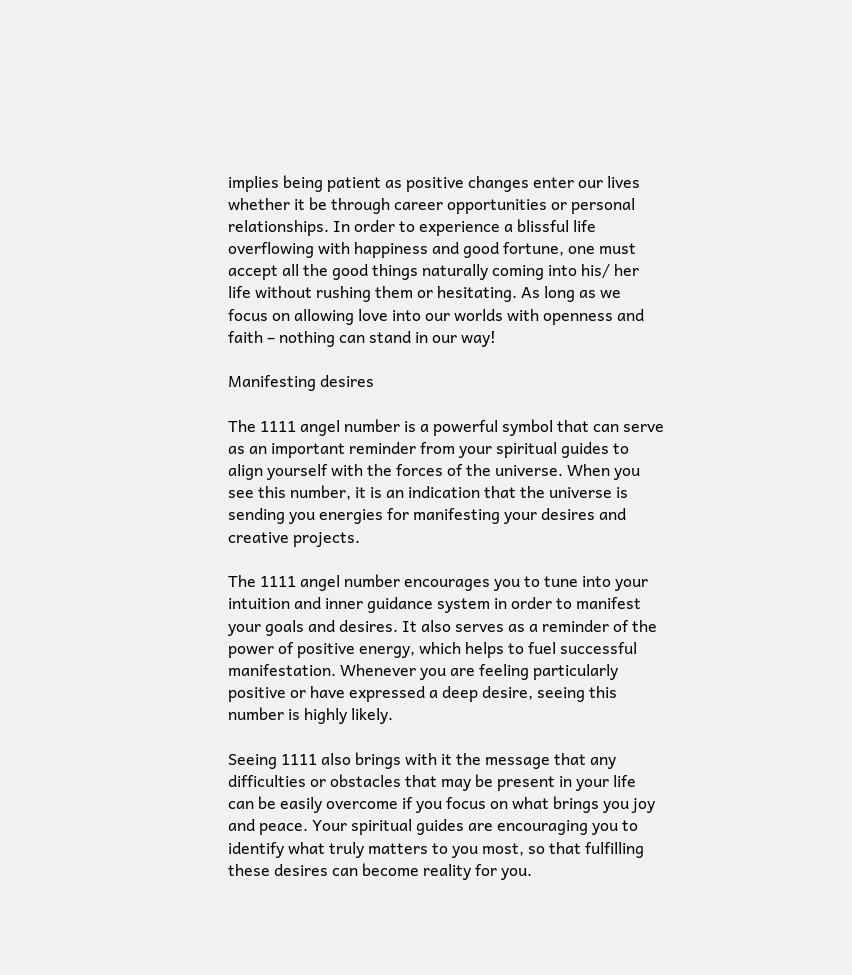implies being patient as positive changes enter our lives whether it be through career opportunities or personal relationships. In order to experience a blissful life overflowing with happiness and good fortune, one must accept all the good things naturally coming into his/ her life without rushing them or hesitating. As long as we focus on allowing love into our worlds with openness and faith – nothing can stand in our way!

Manifesting desires

The 1111 angel number is a powerful symbol that can serve as an important reminder from your spiritual guides to align yourself with the forces of the universe. When you see this number, it is an indication that the universe is sending you energies for manifesting your desires and creative projects.

The 1111 angel number encourages you to tune into your intuition and inner guidance system in order to manifest your goals and desires. It also serves as a reminder of the power of positive energy, which helps to fuel successful manifestation. Whenever you are feeling particularly positive or have expressed a deep desire, seeing this number is highly likely.

Seeing 1111 also brings with it the message that any difficulties or obstacles that may be present in your life can be easily overcome if you focus on what brings you joy and peace. Your spiritual guides are encouraging you to identify what truly matters to you most, so that fulfilling these desires can become reality for you.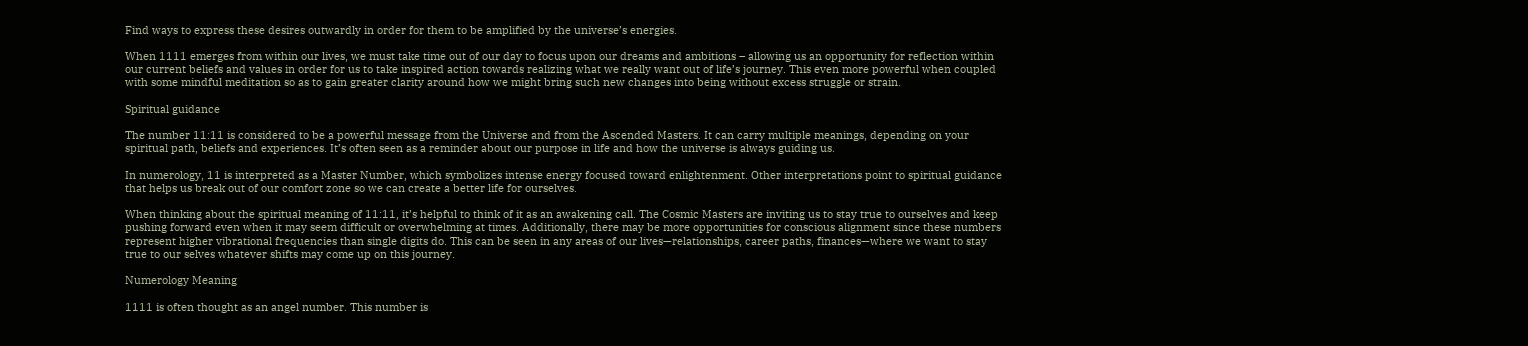Find ways to express these desires outwardly in order for them to be amplified by the universe’s energies.

When 1111 emerges from within our lives, we must take time out of our day to focus upon our dreams and ambitions – allowing us an opportunity for reflection within our current beliefs and values in order for us to take inspired action towards realizing what we really want out of life’s journey. This even more powerful when coupled with some mindful meditation so as to gain greater clarity around how we might bring such new changes into being without excess struggle or strain.

Spiritual guidance

The number 11:11 is considered to be a powerful message from the Universe and from the Ascended Masters. It can carry multiple meanings, depending on your spiritual path, beliefs and experiences. It’s often seen as a reminder about our purpose in life and how the universe is always guiding us.

In numerology, 11 is interpreted as a Master Number, which symbolizes intense energy focused toward enlightenment. Other interpretations point to spiritual guidance that helps us break out of our comfort zone so we can create a better life for ourselves.

When thinking about the spiritual meaning of 11:11, it’s helpful to think of it as an awakening call. The Cosmic Masters are inviting us to stay true to ourselves and keep pushing forward even when it may seem difficult or overwhelming at times. Additionally, there may be more opportunities for conscious alignment since these numbers represent higher vibrational frequencies than single digits do. This can be seen in any areas of our lives—relationships, career paths, finances—where we want to stay true to our selves whatever shifts may come up on this journey.

Numerology Meaning

1111 is often thought as an angel number. This number is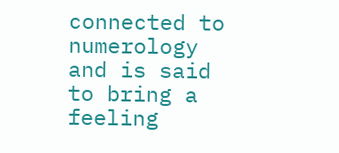connected to numerology and is said to bring a feeling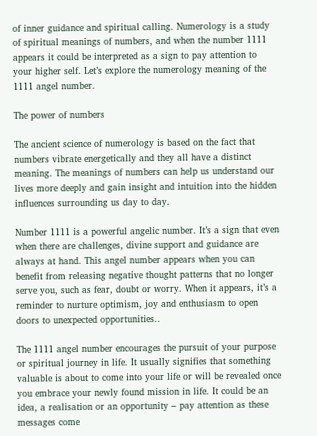of inner guidance and spiritual calling. Numerology is a study of spiritual meanings of numbers, and when the number 1111 appears it could be interpreted as a sign to pay attention to your higher self. Let’s explore the numerology meaning of the 1111 angel number.

The power of numbers

The ancient science of numerology is based on the fact that numbers vibrate energetically and they all have a distinct meaning. The meanings of numbers can help us understand our lives more deeply and gain insight and intuition into the hidden influences surrounding us day to day.

Number 1111 is a powerful angelic number. It’s a sign that even when there are challenges, divine support and guidance are always at hand. This angel number appears when you can benefit from releasing negative thought patterns that no longer serve you, such as fear, doubt or worry. When it appears, it’s a reminder to nurture optimism, joy and enthusiasm to open doors to unexpected opportunities..

The 1111 angel number encourages the pursuit of your purpose or spiritual journey in life. It usually signifies that something valuable is about to come into your life or will be revealed once you embrace your newly found mission in life. It could be an idea, a realisation or an opportunity – pay attention as these messages come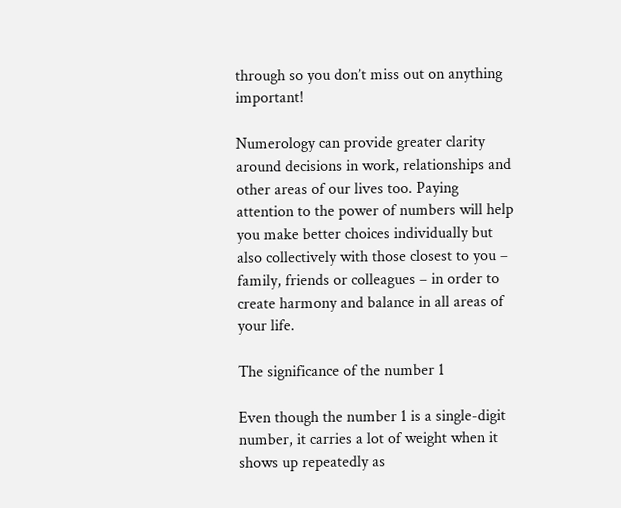through so you don’t miss out on anything important!

Numerology can provide greater clarity around decisions in work, relationships and other areas of our lives too. Paying attention to the power of numbers will help you make better choices individually but also collectively with those closest to you – family, friends or colleagues – in order to create harmony and balance in all areas of your life.

The significance of the number 1

Even though the number 1 is a single-digit number, it carries a lot of weight when it shows up repeatedly as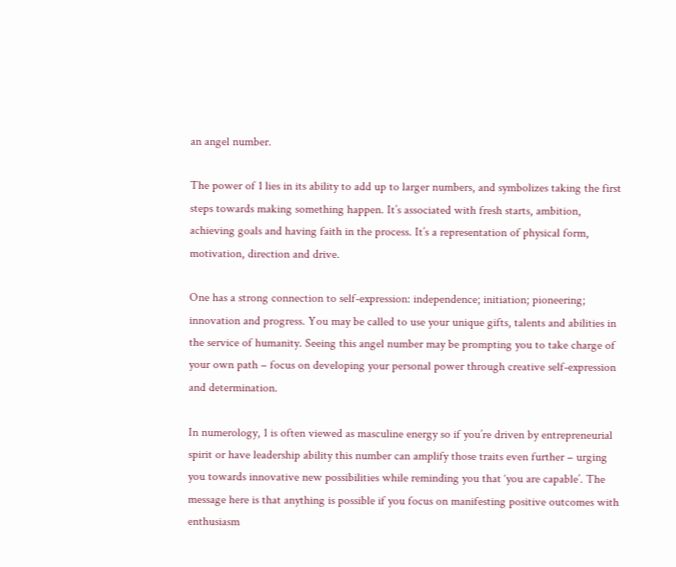an angel number.

The power of 1 lies in its ability to add up to larger numbers, and symbolizes taking the first steps towards making something happen. It’s associated with fresh starts, ambition, achieving goals and having faith in the process. It’s a representation of physical form, motivation, direction and drive.

One has a strong connection to self-expression: independence; initiation; pioneering; innovation and progress. You may be called to use your unique gifts, talents and abilities in the service of humanity. Seeing this angel number may be prompting you to take charge of your own path – focus on developing your personal power through creative self-expression and determination.

In numerology, 1 is often viewed as masculine energy so if you’re driven by entrepreneurial spirit or have leadership ability this number can amplify those traits even further – urging you towards innovative new possibilities while reminding you that ‘you are capable’. The message here is that anything is possible if you focus on manifesting positive outcomes with enthusiasm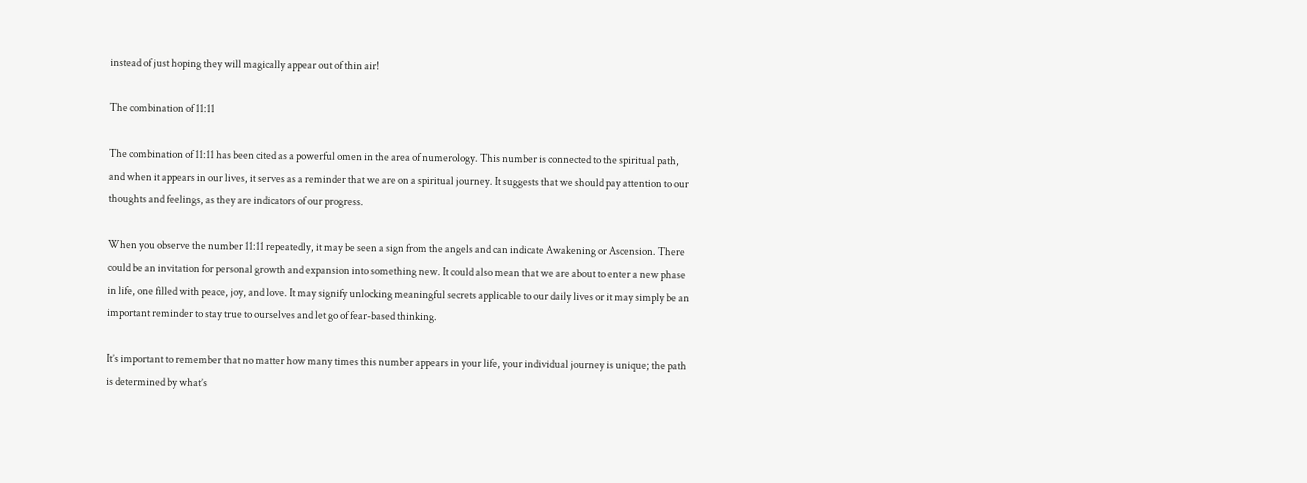instead of just hoping they will magically appear out of thin air!

The combination of 11:11

The combination of 11:11 has been cited as a powerful omen in the area of numerology. This number is connected to the spiritual path, and when it appears in our lives, it serves as a reminder that we are on a spiritual journey. It suggests that we should pay attention to our thoughts and feelings, as they are indicators of our progress.

When you observe the number 11:11 repeatedly, it may be seen a sign from the angels and can indicate Awakening or Ascension. There could be an invitation for personal growth and expansion into something new. It could also mean that we are about to enter a new phase in life, one filled with peace, joy, and love. It may signify unlocking meaningful secrets applicable to our daily lives or it may simply be an important reminder to stay true to ourselves and let go of fear-based thinking.

It’s important to remember that no matter how many times this number appears in your life, your individual journey is unique; the path is determined by what’s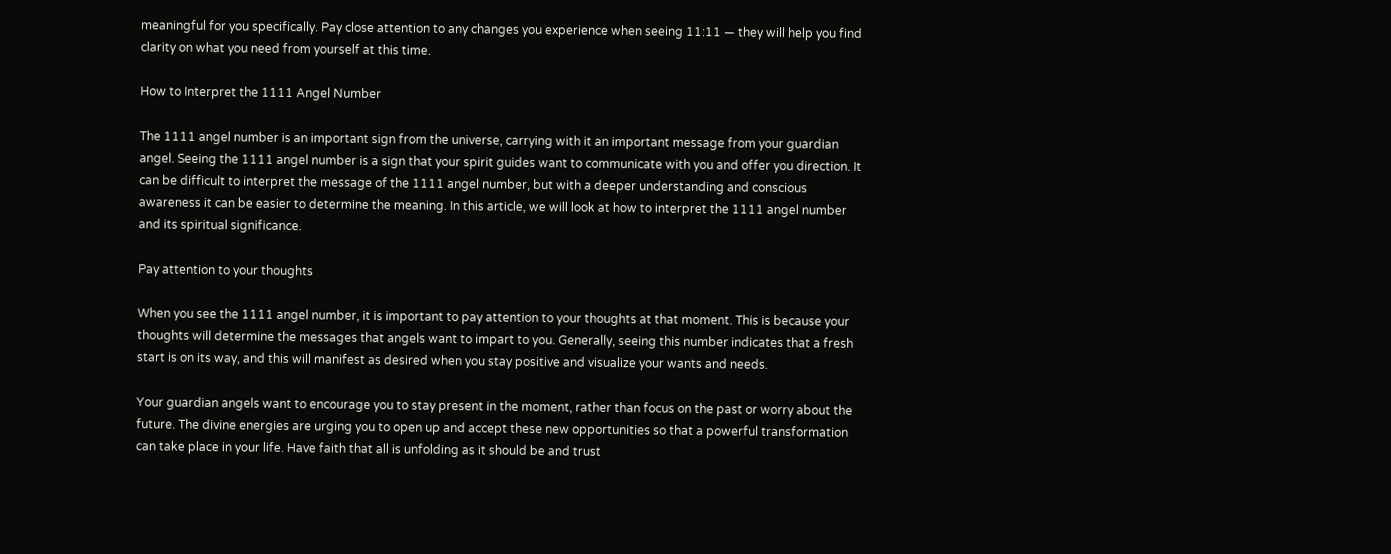meaningful for you specifically. Pay close attention to any changes you experience when seeing 11:11 — they will help you find clarity on what you need from yourself at this time.

How to Interpret the 1111 Angel Number

The 1111 angel number is an important sign from the universe, carrying with it an important message from your guardian angel. Seeing the 1111 angel number is a sign that your spirit guides want to communicate with you and offer you direction. It can be difficult to interpret the message of the 1111 angel number, but with a deeper understanding and conscious awareness it can be easier to determine the meaning. In this article, we will look at how to interpret the 1111 angel number and its spiritual significance.

Pay attention to your thoughts

When you see the 1111 angel number, it is important to pay attention to your thoughts at that moment. This is because your thoughts will determine the messages that angels want to impart to you. Generally, seeing this number indicates that a fresh start is on its way, and this will manifest as desired when you stay positive and visualize your wants and needs.

Your guardian angels want to encourage you to stay present in the moment, rather than focus on the past or worry about the future. The divine energies are urging you to open up and accept these new opportunities so that a powerful transformation can take place in your life. Have faith that all is unfolding as it should be and trust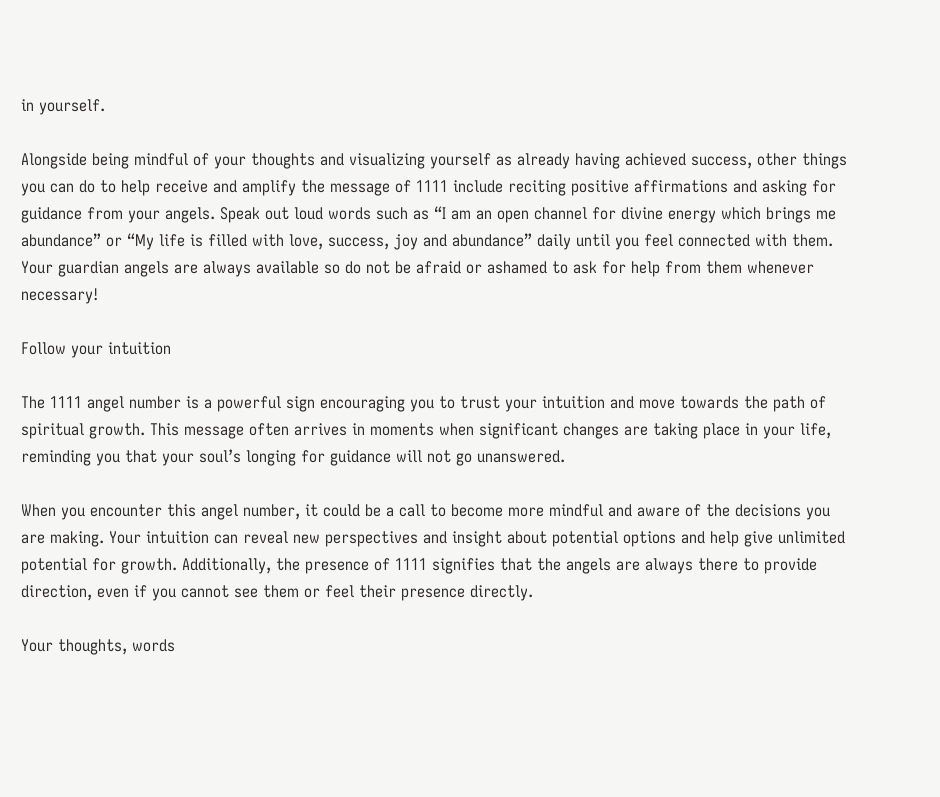in yourself.

Alongside being mindful of your thoughts and visualizing yourself as already having achieved success, other things you can do to help receive and amplify the message of 1111 include reciting positive affirmations and asking for guidance from your angels. Speak out loud words such as “I am an open channel for divine energy which brings me abundance” or “My life is filled with love, success, joy and abundance” daily until you feel connected with them. Your guardian angels are always available so do not be afraid or ashamed to ask for help from them whenever necessary!

Follow your intuition

The 1111 angel number is a powerful sign encouraging you to trust your intuition and move towards the path of spiritual growth. This message often arrives in moments when significant changes are taking place in your life, reminding you that your soul’s longing for guidance will not go unanswered.

When you encounter this angel number, it could be a call to become more mindful and aware of the decisions you are making. Your intuition can reveal new perspectives and insight about potential options and help give unlimited potential for growth. Additionally, the presence of 1111 signifies that the angels are always there to provide direction, even if you cannot see them or feel their presence directly.

Your thoughts, words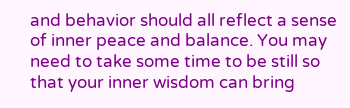and behavior should all reflect a sense of inner peace and balance. You may need to take some time to be still so that your inner wisdom can bring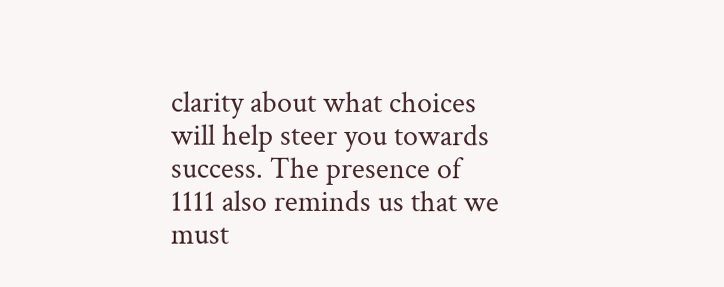clarity about what choices will help steer you towards success. The presence of 1111 also reminds us that we must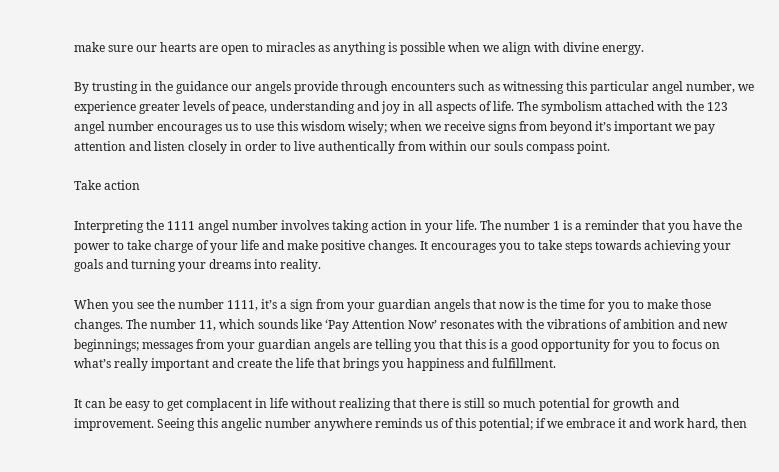make sure our hearts are open to miracles as anything is possible when we align with divine energy.

By trusting in the guidance our angels provide through encounters such as witnessing this particular angel number, we experience greater levels of peace, understanding and joy in all aspects of life. The symbolism attached with the 123 angel number encourages us to use this wisdom wisely; when we receive signs from beyond it’s important we pay attention and listen closely in order to live authentically from within our souls compass point.

Take action

Interpreting the 1111 angel number involves taking action in your life. The number 1 is a reminder that you have the power to take charge of your life and make positive changes. It encourages you to take steps towards achieving your goals and turning your dreams into reality.

When you see the number 1111, it’s a sign from your guardian angels that now is the time for you to make those changes. The number 11, which sounds like ‘Pay Attention Now’ resonates with the vibrations of ambition and new beginnings; messages from your guardian angels are telling you that this is a good opportunity for you to focus on what’s really important and create the life that brings you happiness and fulfillment.

It can be easy to get complacent in life without realizing that there is still so much potential for growth and improvement. Seeing this angelic number anywhere reminds us of this potential; if we embrace it and work hard, then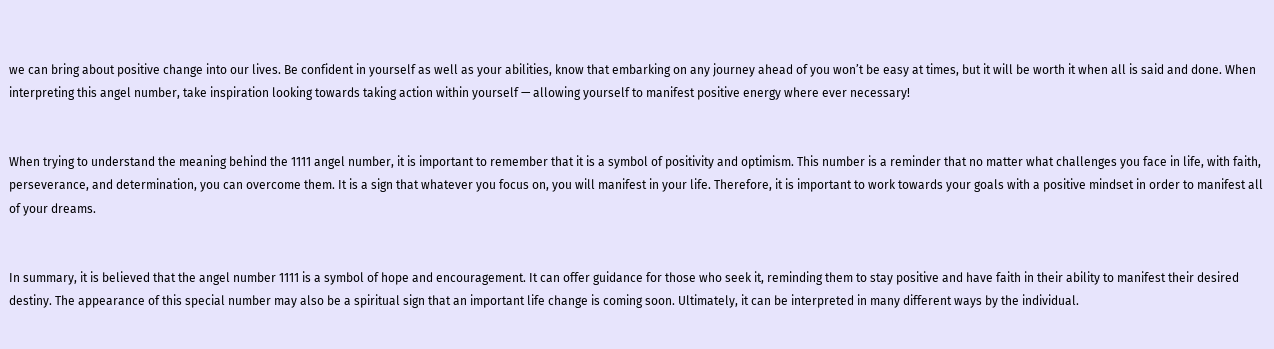we can bring about positive change into our lives. Be confident in yourself as well as your abilities, know that embarking on any journey ahead of you won’t be easy at times, but it will be worth it when all is said and done. When interpreting this angel number, take inspiration looking towards taking action within yourself — allowing yourself to manifest positive energy where ever necessary!


When trying to understand the meaning behind the 1111 angel number, it is important to remember that it is a symbol of positivity and optimism. This number is a reminder that no matter what challenges you face in life, with faith, perseverance, and determination, you can overcome them. It is a sign that whatever you focus on, you will manifest in your life. Therefore, it is important to work towards your goals with a positive mindset in order to manifest all of your dreams.


In summary, it is believed that the angel number 1111 is a symbol of hope and encouragement. It can offer guidance for those who seek it, reminding them to stay positive and have faith in their ability to manifest their desired destiny. The appearance of this special number may also be a spiritual sign that an important life change is coming soon. Ultimately, it can be interpreted in many different ways by the individual.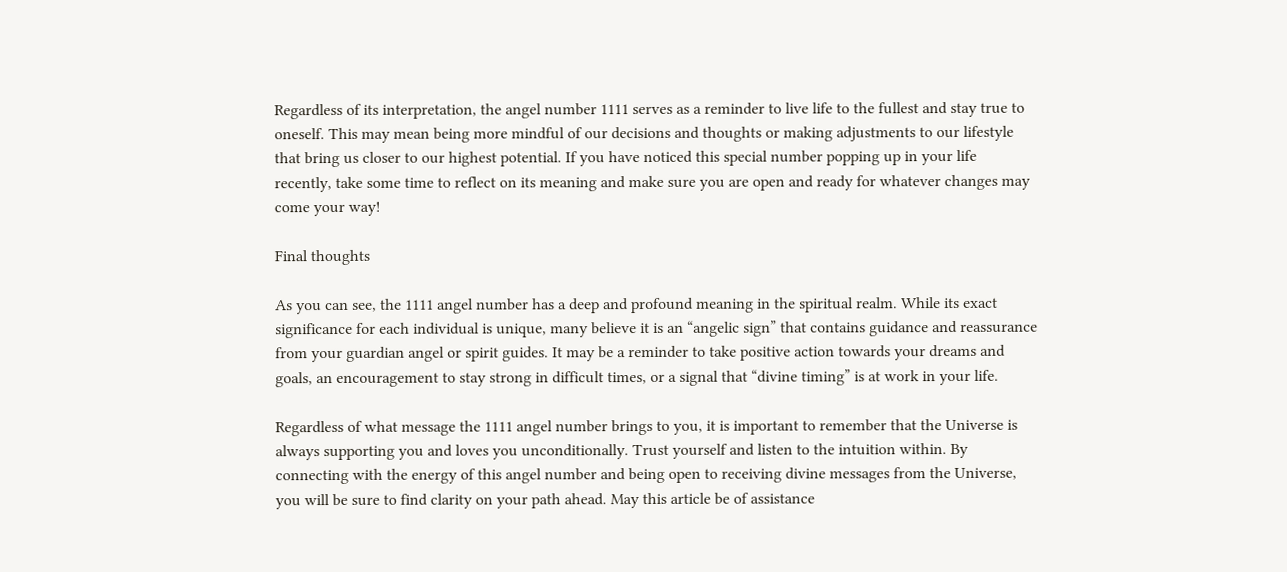Regardless of its interpretation, the angel number 1111 serves as a reminder to live life to the fullest and stay true to oneself. This may mean being more mindful of our decisions and thoughts or making adjustments to our lifestyle that bring us closer to our highest potential. If you have noticed this special number popping up in your life recently, take some time to reflect on its meaning and make sure you are open and ready for whatever changes may come your way!

Final thoughts

As you can see, the 1111 angel number has a deep and profound meaning in the spiritual realm. While its exact significance for each individual is unique, many believe it is an “angelic sign” that contains guidance and reassurance from your guardian angel or spirit guides. It may be a reminder to take positive action towards your dreams and goals, an encouragement to stay strong in difficult times, or a signal that “divine timing” is at work in your life.

Regardless of what message the 1111 angel number brings to you, it is important to remember that the Universe is always supporting you and loves you unconditionally. Trust yourself and listen to the intuition within. By connecting with the energy of this angel number and being open to receiving divine messages from the Universe, you will be sure to find clarity on your path ahead. May this article be of assistance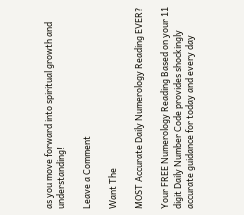as you move forward into spiritual growth and understanding!

Leave a Comment

Want The

MOST Accurate Daily Numerology Reading EVER?

Your FREE Numerology Reading Based on your 11 digit Daily Number Code provides shockingly accurate guidance for today and every day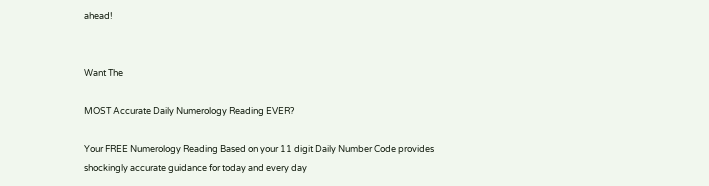ahead!


Want The

MOST Accurate Daily Numerology Reading EVER?

Your FREE Numerology Reading Based on your 11 digit Daily Number Code provides shockingly accurate guidance for today and every day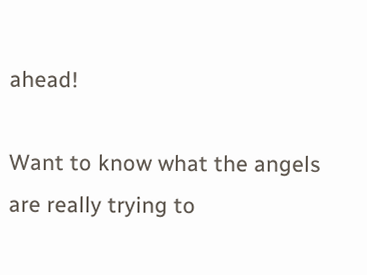ahead!

Want to know what the angels are really trying to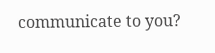communicate to you?